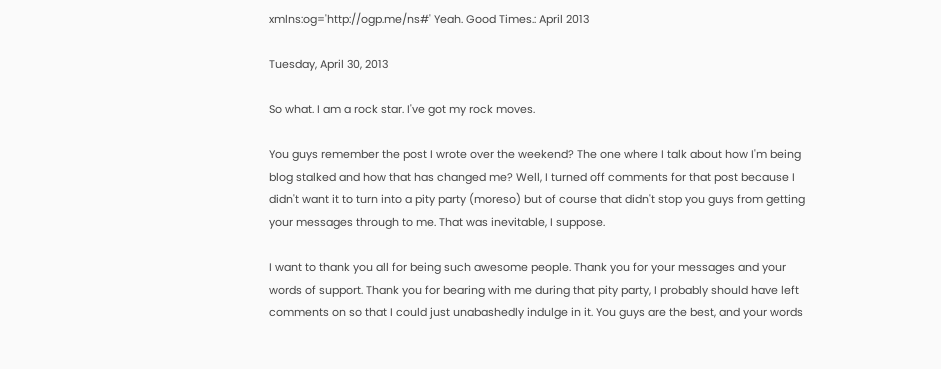xmlns:og='http://ogp.me/ns#' Yeah. Good Times.: April 2013

Tuesday, April 30, 2013

So what. I am a rock star. I've got my rock moves.

You guys remember the post I wrote over the weekend? The one where I talk about how I'm being blog stalked and how that has changed me? Well, I turned off comments for that post because I didn't want it to turn into a pity party (moreso) but of course that didn't stop you guys from getting your messages through to me. That was inevitable, I suppose.

I want to thank you all for being such awesome people. Thank you for your messages and your words of support. Thank you for bearing with me during that pity party, I probably should have left comments on so that I could just unabashedly indulge in it. You guys are the best, and your words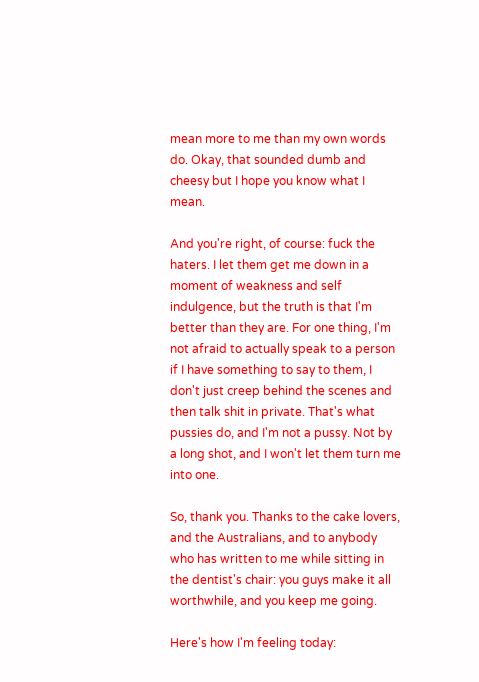mean more to me than my own words do. Okay, that sounded dumb and cheesy but I hope you know what I mean.

And you're right, of course: fuck the haters. I let them get me down in a moment of weakness and self indulgence, but the truth is that I'm better than they are. For one thing, I'm not afraid to actually speak to a person if I have something to say to them, I don't just creep behind the scenes and then talk shit in private. That's what pussies do, and I'm not a pussy. Not by a long shot, and I won't let them turn me into one.

So, thank you. Thanks to the cake lovers, and the Australians, and to anybody who has written to me while sitting in the dentist's chair: you guys make it all worthwhile, and you keep me going.

Here's how I'm feeling today: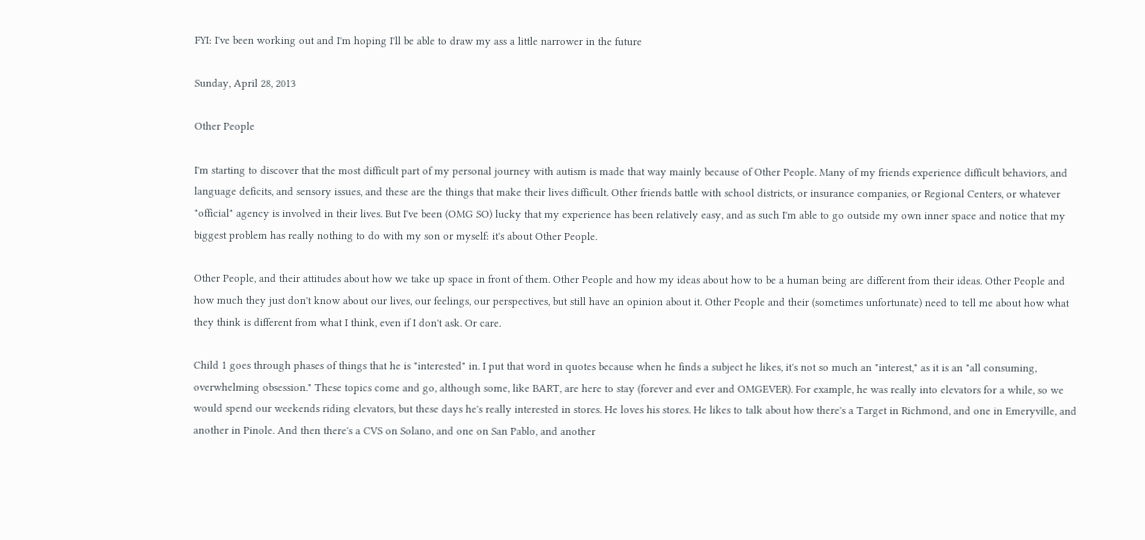FYI: I've been working out and I'm hoping I'll be able to draw my ass a little narrower in the future

Sunday, April 28, 2013

Other People

I'm starting to discover that the most difficult part of my personal journey with autism is made that way mainly because of Other People. Many of my friends experience difficult behaviors, and language deficits, and sensory issues, and these are the things that make their lives difficult. Other friends battle with school districts, or insurance companies, or Regional Centers, or whatever "official" agency is involved in their lives. But I've been (OMG SO) lucky that my experience has been relatively easy, and as such I'm able to go outside my own inner space and notice that my biggest problem has really nothing to do with my son or myself: it's about Other People.

Other People, and their attitudes about how we take up space in front of them. Other People and how my ideas about how to be a human being are different from their ideas. Other People and how much they just don't know about our lives, our feelings, our perspectives, but still have an opinion about it. Other People and their (sometimes unfortunate) need to tell me about how what they think is different from what I think, even if I don't ask. Or care.

Child 1 goes through phases of things that he is "interested" in. I put that word in quotes because when he finds a subject he likes, it's not so much an "interest," as it is an "all consuming, overwhelming obsession." These topics come and go, although some, like BART, are here to stay (forever and ever and OMGEVER). For example, he was really into elevators for a while, so we would spend our weekends riding elevators, but these days he's really interested in stores. He loves his stores. He likes to talk about how there's a Target in Richmond, and one in Emeryville, and another in Pinole. And then there's a CVS on Solano, and one on San Pablo, and another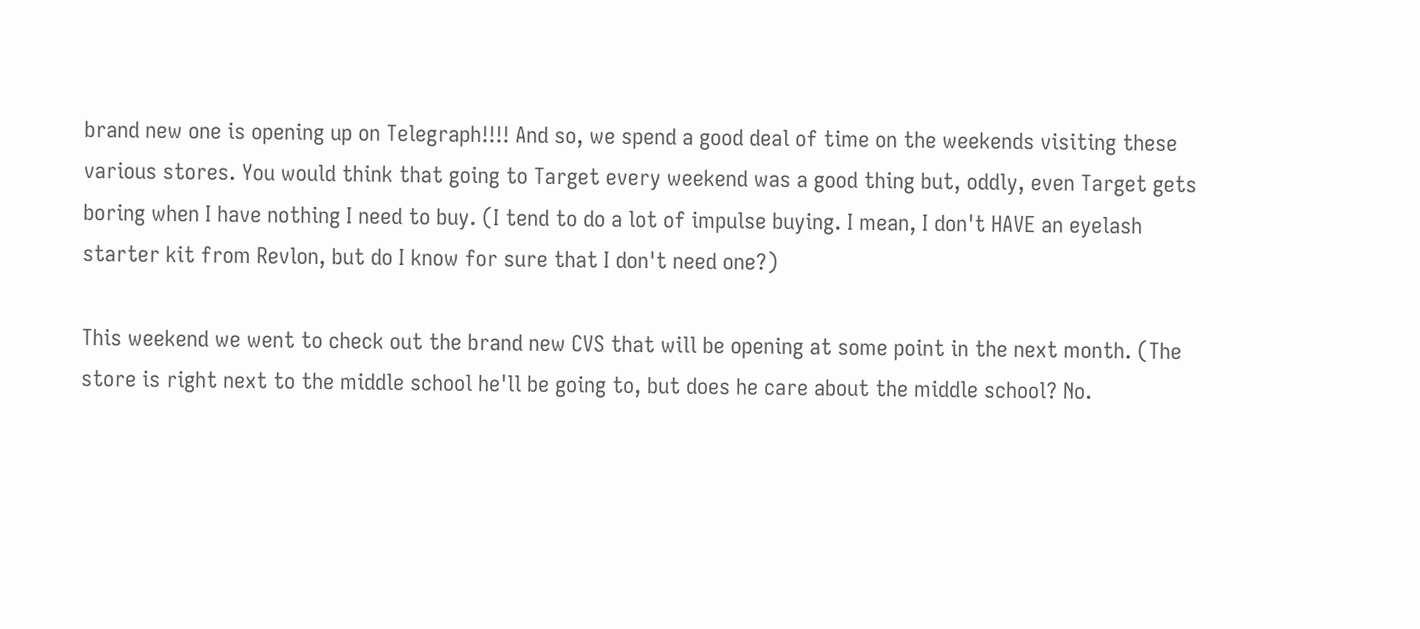brand new one is opening up on Telegraph!!!! And so, we spend a good deal of time on the weekends visiting these various stores. You would think that going to Target every weekend was a good thing but, oddly, even Target gets boring when I have nothing I need to buy. (I tend to do a lot of impulse buying. I mean, I don't HAVE an eyelash starter kit from Revlon, but do I know for sure that I don't need one?)

This weekend we went to check out the brand new CVS that will be opening at some point in the next month. (The store is right next to the middle school he'll be going to, but does he care about the middle school? No.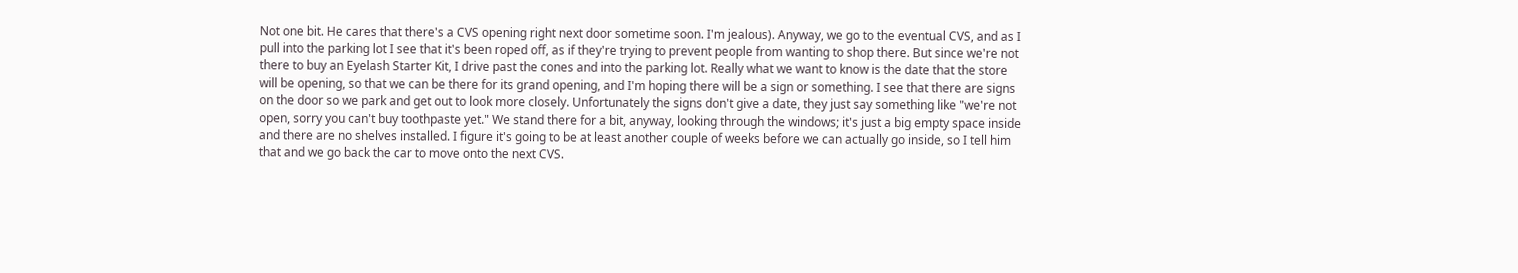Not one bit. He cares that there's a CVS opening right next door sometime soon. I'm jealous). Anyway, we go to the eventual CVS, and as I pull into the parking lot I see that it's been roped off, as if they're trying to prevent people from wanting to shop there. But since we're not there to buy an Eyelash Starter Kit, I drive past the cones and into the parking lot. Really what we want to know is the date that the store will be opening, so that we can be there for its grand opening, and I'm hoping there will be a sign or something. I see that there are signs on the door so we park and get out to look more closely. Unfortunately the signs don't give a date, they just say something like "we're not open, sorry you can't buy toothpaste yet." We stand there for a bit, anyway, looking through the windows; it's just a big empty space inside and there are no shelves installed. I figure it's going to be at least another couple of weeks before we can actually go inside, so I tell him that and we go back the car to move onto the next CVS.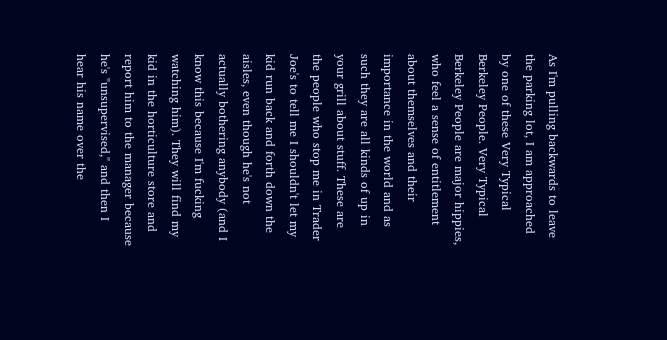As I'm pulling backwards to leave the parking lot, I am approached by one of these Very Typical Berkeley People. Very Typical Berkeley People are major hippies, who feel a sense of entitlement about themselves and their importance in the world and as such they are all kinds of up in your grill about stuff. These are the people who stop me in Trader Joe's to tell me I shouldn't let my kid run back and forth down the aisles, even though he's not actually bothering anybody (and I know this because I'm fucking watching him). They will find my kid in the horticulture store and report him to the manager because he's "unsupervised," and then I hear his name over the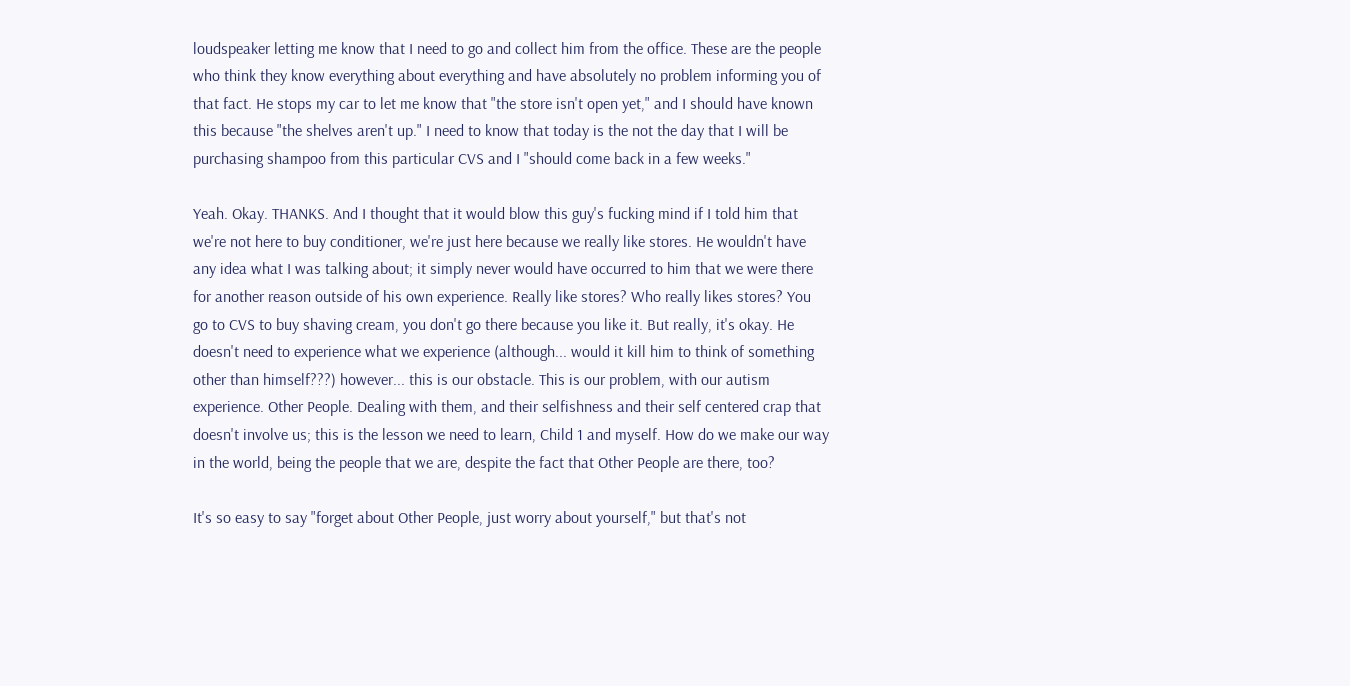loudspeaker letting me know that I need to go and collect him from the office. These are the people who think they know everything about everything and have absolutely no problem informing you of that fact. He stops my car to let me know that "the store isn't open yet," and I should have known this because "the shelves aren't up." I need to know that today is the not the day that I will be purchasing shampoo from this particular CVS and I "should come back in a few weeks."

Yeah. Okay. THANKS. And I thought that it would blow this guy's fucking mind if I told him that we're not here to buy conditioner, we're just here because we really like stores. He wouldn't have any idea what I was talking about; it simply never would have occurred to him that we were there for another reason outside of his own experience. Really like stores? Who really likes stores? You go to CVS to buy shaving cream, you don't go there because you like it. But really, it's okay. He doesn't need to experience what we experience (although... would it kill him to think of something other than himself???) however... this is our obstacle. This is our problem, with our autism experience. Other People. Dealing with them, and their selfishness and their self centered crap that doesn't involve us; this is the lesson we need to learn, Child 1 and myself. How do we make our way in the world, being the people that we are, despite the fact that Other People are there, too?

It's so easy to say "forget about Other People, just worry about yourself," but that's not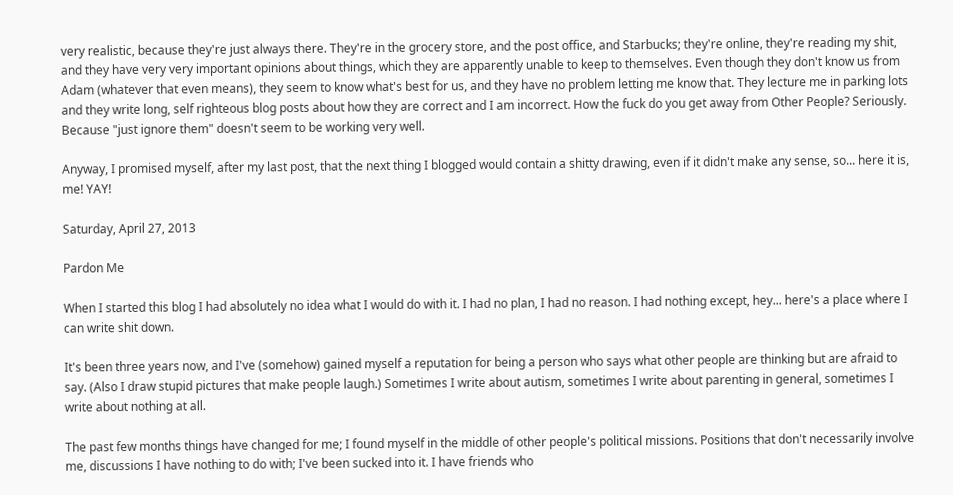very realistic, because they're just always there. They're in the grocery store, and the post office, and Starbucks; they're online, they're reading my shit, and they have very very important opinions about things, which they are apparently unable to keep to themselves. Even though they don't know us from Adam (whatever that even means), they seem to know what's best for us, and they have no problem letting me know that. They lecture me in parking lots and they write long, self righteous blog posts about how they are correct and I am incorrect. How the fuck do you get away from Other People? Seriously. Because "just ignore them" doesn't seem to be working very well.

Anyway, I promised myself, after my last post, that the next thing I blogged would contain a shitty drawing, even if it didn't make any sense, so... here it is, me! YAY!

Saturday, April 27, 2013

Pardon Me

When I started this blog I had absolutely no idea what I would do with it. I had no plan, I had no reason. I had nothing except, hey... here's a place where I can write shit down.

It's been three years now, and I've (somehow) gained myself a reputation for being a person who says what other people are thinking but are afraid to say. (Also I draw stupid pictures that make people laugh.) Sometimes I write about autism, sometimes I write about parenting in general, sometimes I write about nothing at all.

The past few months things have changed for me; I found myself in the middle of other people's political missions. Positions that don't necessarily involve me, discussions I have nothing to do with; I've been sucked into it. I have friends who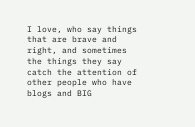I love, who say things that are brave and right, and sometimes the things they say catch the attention of other people who have blogs and BIG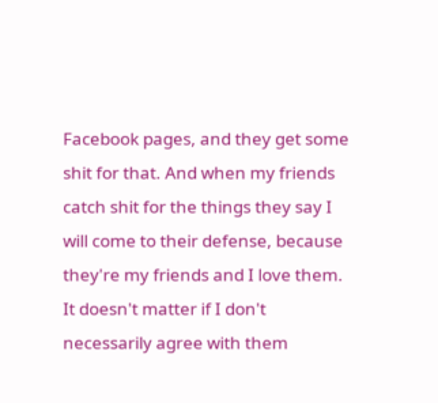Facebook pages, and they get some shit for that. And when my friends catch shit for the things they say I will come to their defense, because they're my friends and I love them. It doesn't matter if I don't necessarily agree with them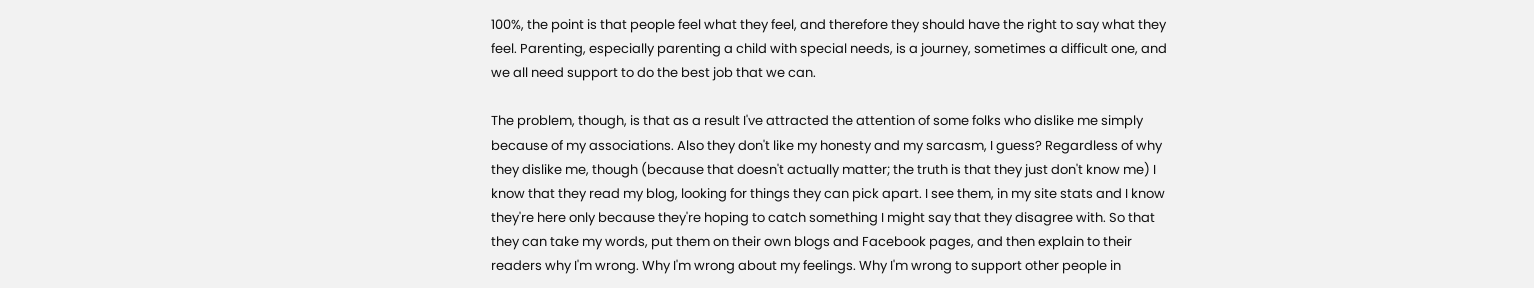100%, the point is that people feel what they feel, and therefore they should have the right to say what they feel. Parenting, especially parenting a child with special needs, is a journey, sometimes a difficult one, and we all need support to do the best job that we can.

The problem, though, is that as a result I've attracted the attention of some folks who dislike me simply because of my associations. Also they don't like my honesty and my sarcasm, I guess? Regardless of why they dislike me, though (because that doesn't actually matter; the truth is that they just don't know me) I know that they read my blog, looking for things they can pick apart. I see them, in my site stats and I know they're here only because they're hoping to catch something I might say that they disagree with. So that they can take my words, put them on their own blogs and Facebook pages, and then explain to their readers why I'm wrong. Why I'm wrong about my feelings. Why I'm wrong to support other people in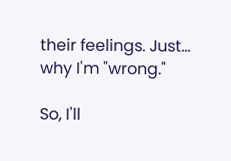their feelings. Just... why I'm "wrong."

So, I'll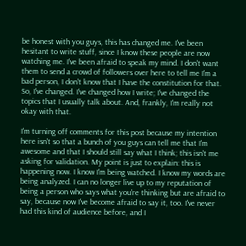be honest with you guys, this has changed me. I've been hesitant to write stuff, since I know these people are now watching me. I've been afraid to speak my mind. I don't want them to send a crowd of followers over here to tell me I'm a bad person, I don't know that I have the constitution for that. So, I've changed. I've changed how I write; I've changed the topics that I usually talk about. And, frankly, I'm really not okay with that.

I'm turning off comments for this post because my intention here isn't so that a bunch of you guys can tell me that I'm awesome and that I should still say what I think; this isn't me asking for validation. My point is just to explain: this is happening now. I know I'm being watched. I know my words are being analyzed. I can no longer live up to my reputation of being a person who says what you're thinking but are afraid to say, because now I've become afraid to say it, too. I've never had this kind of audience before, and I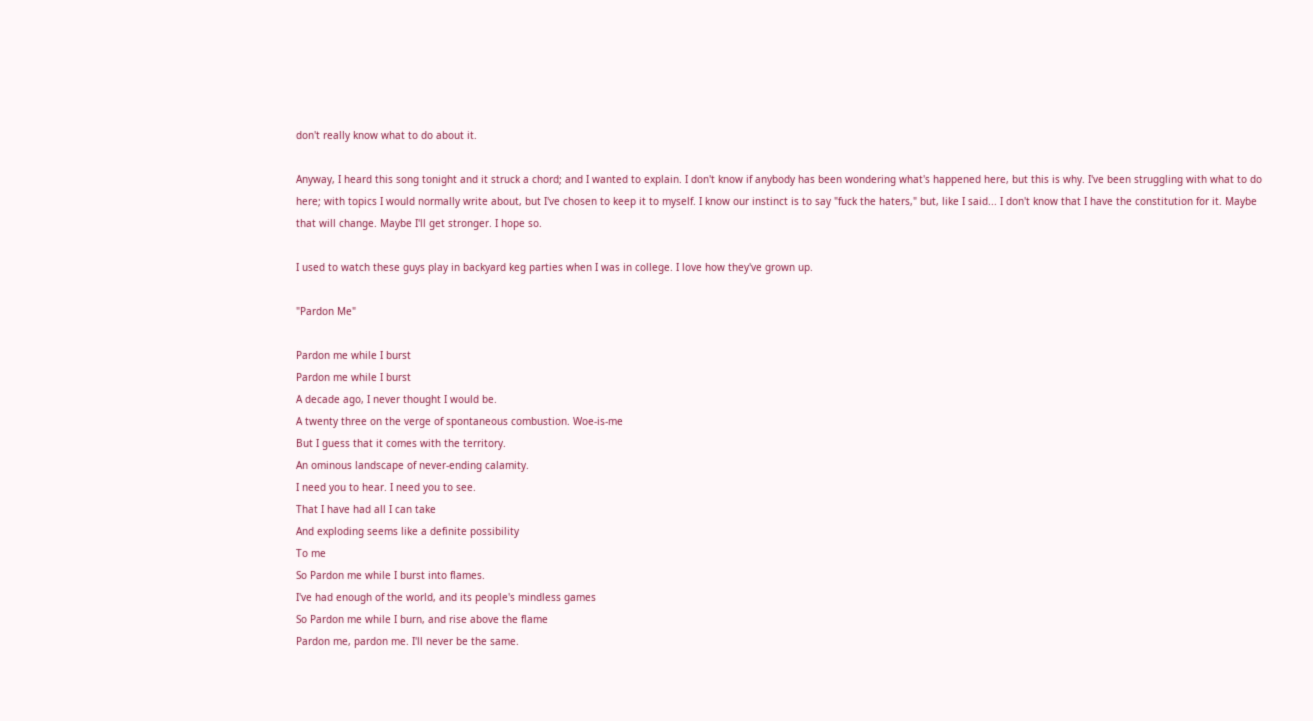don't really know what to do about it.

Anyway, I heard this song tonight and it struck a chord; and I wanted to explain. I don't know if anybody has been wondering what's happened here, but this is why. I've been struggling with what to do here; with topics I would normally write about, but I've chosen to keep it to myself. I know our instinct is to say "fuck the haters," but, like I said... I don't know that I have the constitution for it. Maybe that will change. Maybe I'll get stronger. I hope so.

I used to watch these guys play in backyard keg parties when I was in college. I love how they've grown up.

"Pardon Me"

Pardon me while I burst
Pardon me while I burst
A decade ago, I never thought I would be.
A twenty three on the verge of spontaneous combustion. Woe-is-me
But I guess that it comes with the territory.
An ominous landscape of never-ending calamity.
I need you to hear. I need you to see.
That I have had all I can take
And exploding seems like a definite possibility
To me
So Pardon me while I burst into flames.
I've had enough of the world, and its people's mindless games
So Pardon me while I burn, and rise above the flame
Pardon me, pardon me. I'll never be the same.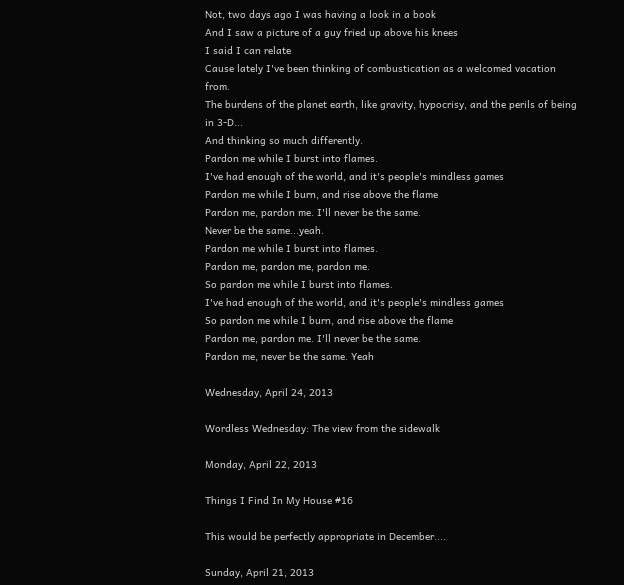Not, two days ago I was having a look in a book
And I saw a picture of a guy fried up above his knees
I said I can relate
Cause lately I've been thinking of combustication as a welcomed vacation from.
The burdens of the planet earth, like gravity, hypocrisy, and the perils of being in 3-D...
And thinking so much differently.
Pardon me while I burst into flames.
I've had enough of the world, and it's people's mindless games
Pardon me while I burn, and rise above the flame
Pardon me, pardon me. I'll never be the same.
Never be the same...yeah.
Pardon me while I burst into flames.
Pardon me, pardon me, pardon me.
So pardon me while I burst into flames.
I've had enough of the world, and it's people's mindless games
So pardon me while I burn, and rise above the flame
Pardon me, pardon me. I'll never be the same.
Pardon me, never be the same. Yeah

Wednesday, April 24, 2013

Wordless Wednesday: The view from the sidewalk

Monday, April 22, 2013

Things I Find In My House #16

This would be perfectly appropriate in December....

Sunday, April 21, 2013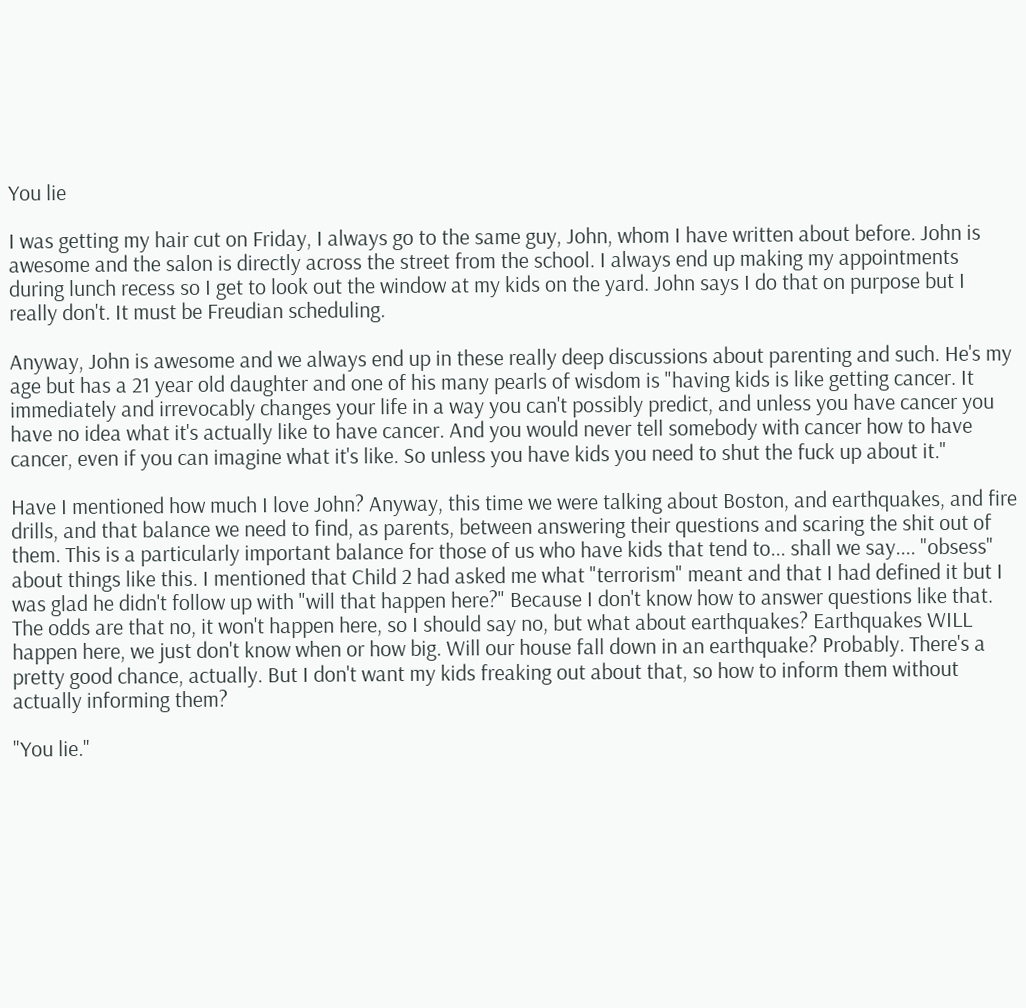You lie

I was getting my hair cut on Friday, I always go to the same guy, John, whom I have written about before. John is awesome and the salon is directly across the street from the school. I always end up making my appointments during lunch recess so I get to look out the window at my kids on the yard. John says I do that on purpose but I really don't. It must be Freudian scheduling.

Anyway, John is awesome and we always end up in these really deep discussions about parenting and such. He's my age but has a 21 year old daughter and one of his many pearls of wisdom is "having kids is like getting cancer. It immediately and irrevocably changes your life in a way you can't possibly predict, and unless you have cancer you have no idea what it's actually like to have cancer. And you would never tell somebody with cancer how to have cancer, even if you can imagine what it's like. So unless you have kids you need to shut the fuck up about it."

Have I mentioned how much I love John? Anyway, this time we were talking about Boston, and earthquakes, and fire drills, and that balance we need to find, as parents, between answering their questions and scaring the shit out of them. This is a particularly important balance for those of us who have kids that tend to... shall we say.... "obsess" about things like this. I mentioned that Child 2 had asked me what "terrorism" meant and that I had defined it but I was glad he didn't follow up with "will that happen here?" Because I don't know how to answer questions like that. The odds are that no, it won't happen here, so I should say no, but what about earthquakes? Earthquakes WILL happen here, we just don't know when or how big. Will our house fall down in an earthquake? Probably. There's a pretty good chance, actually. But I don't want my kids freaking out about that, so how to inform them without actually informing them?

"You lie."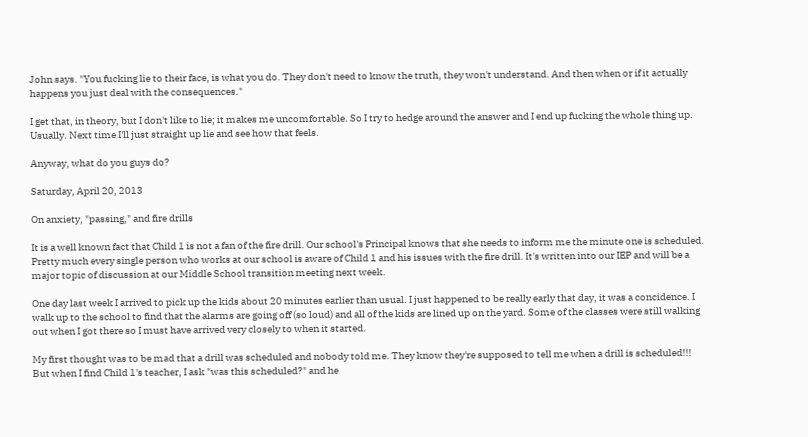John says. "You fucking lie to their face, is what you do. They don't need to know the truth, they won't understand. And then when or if it actually happens you just deal with the consequences."

I get that, in theory, but I don't like to lie; it makes me uncomfortable. So I try to hedge around the answer and I end up fucking the whole thing up. Usually. Next time I'll just straight up lie and see how that feels.

Anyway, what do you guys do?

Saturday, April 20, 2013

On anxiety, "passing," and fire drills

It is a well known fact that Child 1 is not a fan of the fire drill. Our school's Principal knows that she needs to inform me the minute one is scheduled. Pretty much every single person who works at our school is aware of Child 1 and his issues with the fire drill. It's written into our IEP and will be a major topic of discussion at our Middle School transition meeting next week.

One day last week I arrived to pick up the kids about 20 minutes earlier than usual. I just happened to be really early that day, it was a concidence. I walk up to the school to find that the alarms are going off (so loud) and all of the kids are lined up on the yard. Some of the classes were still walking out when I got there so I must have arrived very closely to when it started.

My first thought was to be mad that a drill was scheduled and nobody told me. They know they're supposed to tell me when a drill is scheduled!!! But when I find Child 1's teacher, I ask "was this scheduled?" and he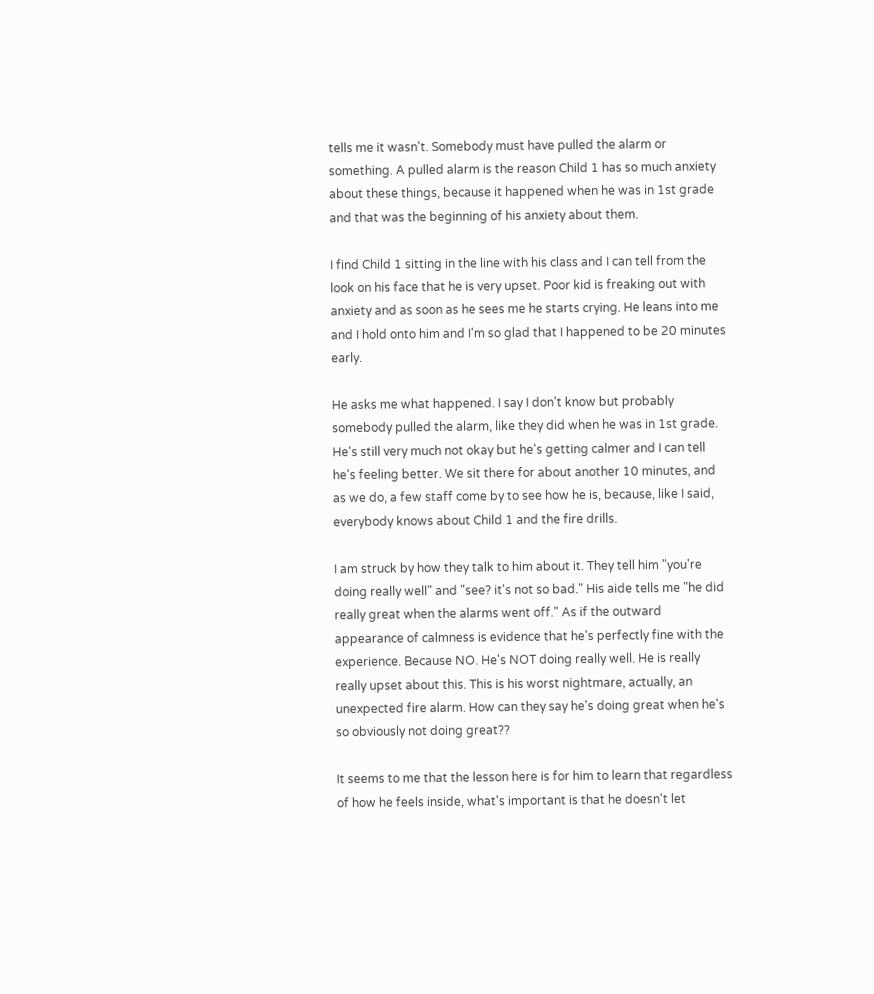tells me it wasn't. Somebody must have pulled the alarm or something. A pulled alarm is the reason Child 1 has so much anxiety about these things, because it happened when he was in 1st grade and that was the beginning of his anxiety about them.

I find Child 1 sitting in the line with his class and I can tell from the look on his face that he is very upset. Poor kid is freaking out with anxiety and as soon as he sees me he starts crying. He leans into me and I hold onto him and I'm so glad that I happened to be 20 minutes early.

He asks me what happened. I say I don't know but probably somebody pulled the alarm, like they did when he was in 1st grade. He's still very much not okay but he's getting calmer and I can tell he's feeling better. We sit there for about another 10 minutes, and as we do, a few staff come by to see how he is, because, like I said, everybody knows about Child 1 and the fire drills.

I am struck by how they talk to him about it. They tell him "you're doing really well" and "see? it's not so bad." His aide tells me "he did really great when the alarms went off." As if the outward appearance of calmness is evidence that he's perfectly fine with the experience. Because NO. He's NOT doing really well. He is really really upset about this. This is his worst nightmare, actually, an unexpected fire alarm. How can they say he's doing great when he's so obviously not doing great??

It seems to me that the lesson here is for him to learn that regardless of how he feels inside, what's important is that he doesn't let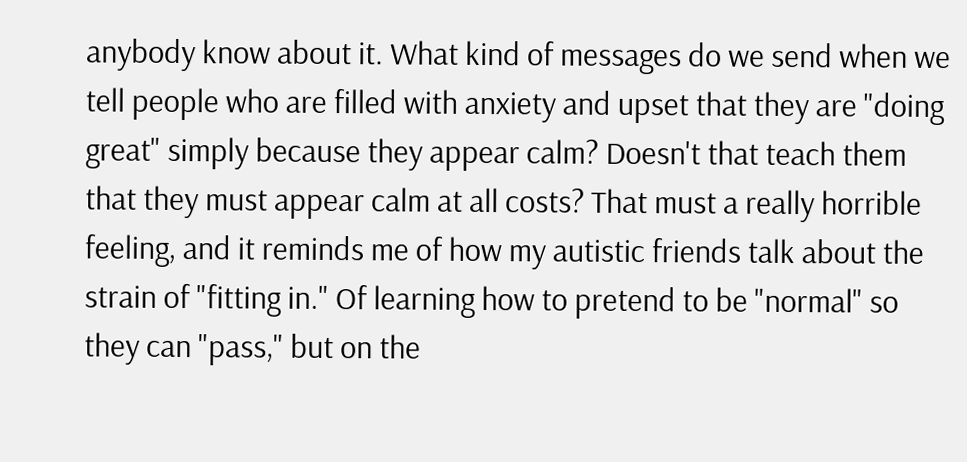anybody know about it. What kind of messages do we send when we tell people who are filled with anxiety and upset that they are "doing great" simply because they appear calm? Doesn't that teach them that they must appear calm at all costs? That must a really horrible feeling, and it reminds me of how my autistic friends talk about the strain of "fitting in." Of learning how to pretend to be "normal" so they can "pass," but on the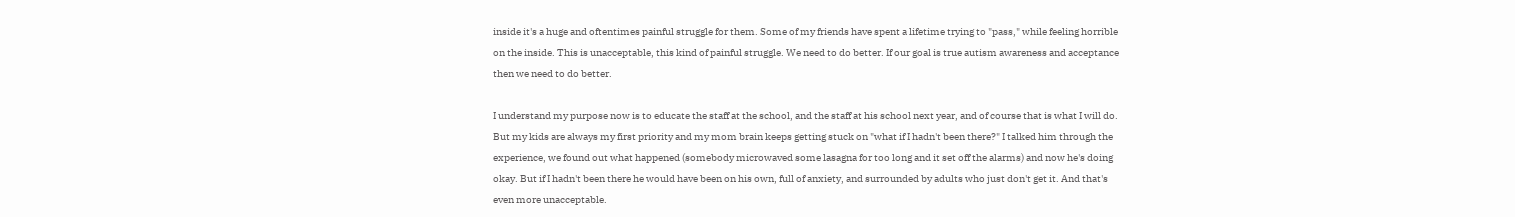inside it's a huge and oftentimes painful struggle for them. Some of my friends have spent a lifetime trying to "pass," while feeling horrible on the inside. This is unacceptable, this kind of painful struggle. We need to do better. If our goal is true autism awareness and acceptance then we need to do better.

I understand my purpose now is to educate the staff at the school, and the staff at his school next year, and of course that is what I will do. But my kids are always my first priority and my mom brain keeps getting stuck on "what if I hadn't been there?" I talked him through the experience, we found out what happened (somebody microwaved some lasagna for too long and it set off the alarms) and now he's doing okay. But if I hadn't been there he would have been on his own, full of anxiety, and surrounded by adults who just don't get it. And that's even more unacceptable.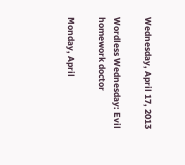Wednesday, April 17, 2013

Wordless Wednesday: Evil homework doctor

Monday, April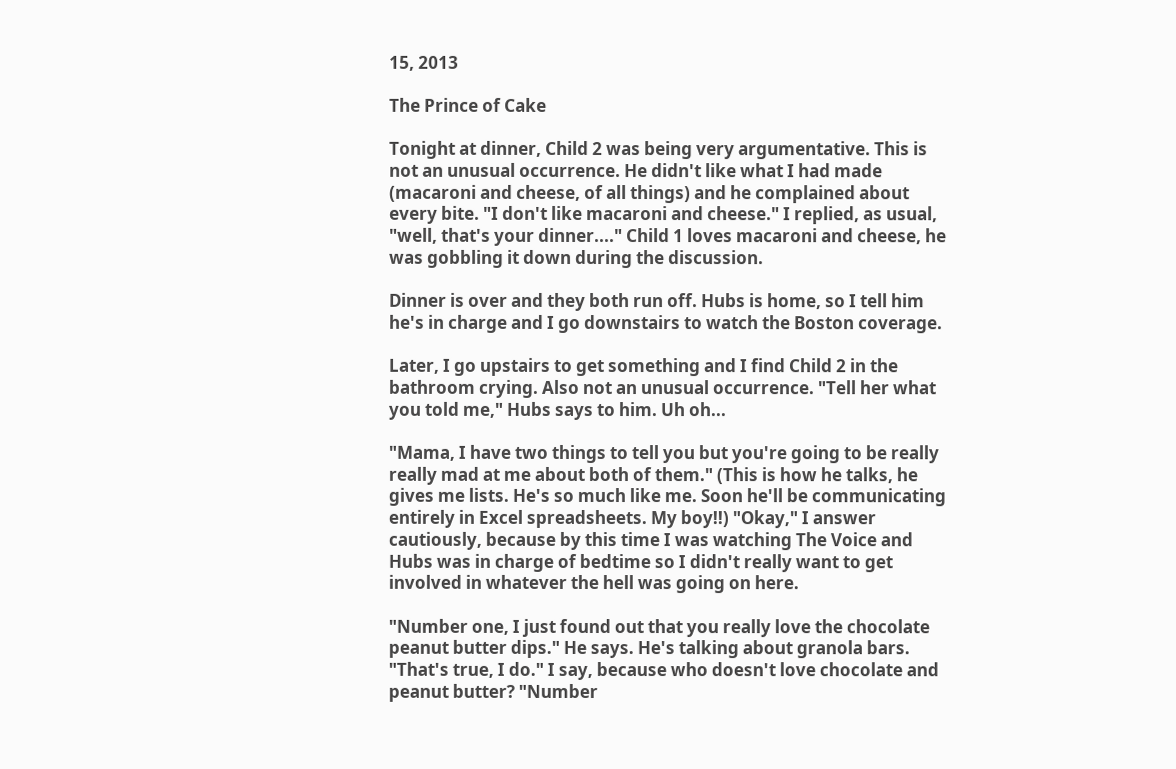15, 2013

The Prince of Cake

Tonight at dinner, Child 2 was being very argumentative. This is not an unusual occurrence. He didn't like what I had made (macaroni and cheese, of all things) and he complained about every bite. "I don't like macaroni and cheese." I replied, as usual, "well, that's your dinner...." Child 1 loves macaroni and cheese, he was gobbling it down during the discussion.

Dinner is over and they both run off. Hubs is home, so I tell him he's in charge and I go downstairs to watch the Boston coverage.

Later, I go upstairs to get something and I find Child 2 in the bathroom crying. Also not an unusual occurrence. "Tell her what you told me," Hubs says to him. Uh oh...

"Mama, I have two things to tell you but you're going to be really really mad at me about both of them." (This is how he talks, he gives me lists. He's so much like me. Soon he'll be communicating entirely in Excel spreadsheets. My boy!!) "Okay," I answer cautiously, because by this time I was watching The Voice and Hubs was in charge of bedtime so I didn't really want to get involved in whatever the hell was going on here.

"Number one, I just found out that you really love the chocolate peanut butter dips." He says. He's talking about granola bars. "That's true, I do." I say, because who doesn't love chocolate and peanut butter? "Number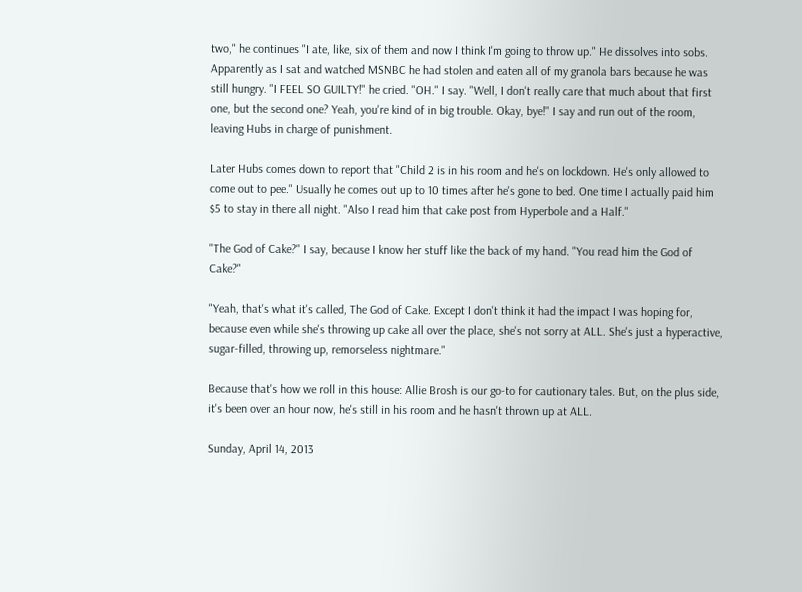two," he continues "I ate, like, six of them and now I think I'm going to throw up." He dissolves into sobs. Apparently as I sat and watched MSNBC he had stolen and eaten all of my granola bars because he was still hungry. "I FEEL SO GUILTY!" he cried. "OH." I say. "Well, I don't really care that much about that first one, but the second one? Yeah, you're kind of in big trouble. Okay, bye!" I say and run out of the room, leaving Hubs in charge of punishment.

Later Hubs comes down to report that "Child 2 is in his room and he's on lockdown. He's only allowed to come out to pee." Usually he comes out up to 10 times after he's gone to bed. One time I actually paid him $5 to stay in there all night. "Also I read him that cake post from Hyperbole and a Half."

"The God of Cake?" I say, because I know her stuff like the back of my hand. "You read him the God of Cake?"

"Yeah, that's what it's called, The God of Cake. Except I don't think it had the impact I was hoping for, because even while she's throwing up cake all over the place, she's not sorry at ALL. She's just a hyperactive, sugar-filled, throwing up, remorseless nightmare."

Because that's how we roll in this house: Allie Brosh is our go-to for cautionary tales. But, on the plus side, it's been over an hour now, he's still in his room and he hasn't thrown up at ALL.

Sunday, April 14, 2013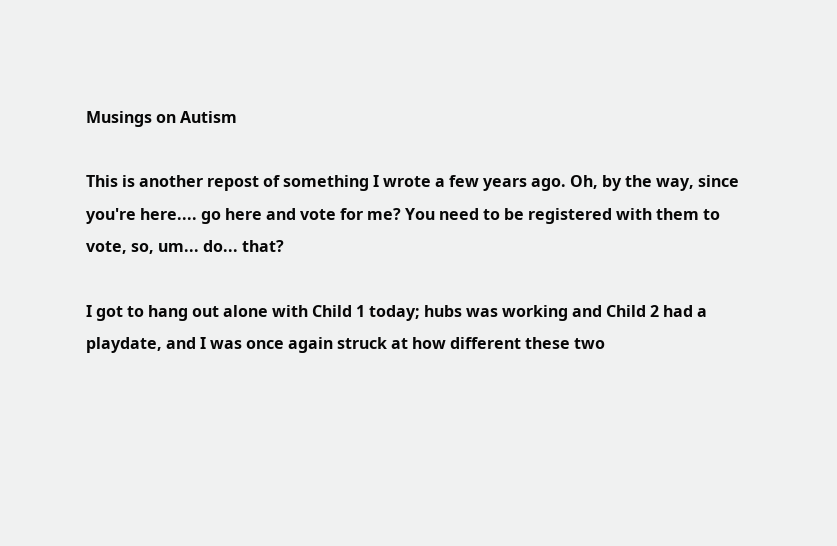Musings on Autism

This is another repost of something I wrote a few years ago. Oh, by the way, since you're here.... go here and vote for me? You need to be registered with them to vote, so, um... do... that?

I got to hang out alone with Child 1 today; hubs was working and Child 2 had a playdate, and I was once again struck at how different these two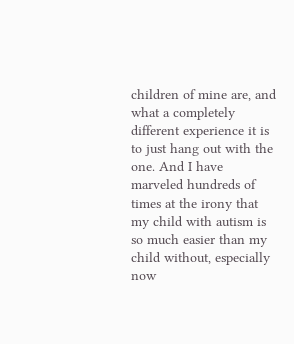children of mine are, and what a completely different experience it is to just hang out with the one. And I have marveled hundreds of times at the irony that my child with autism is so much easier than my child without, especially now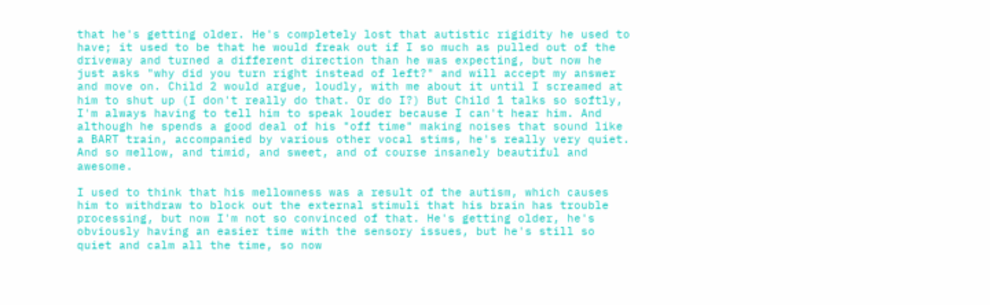that he's getting older. He's completely lost that autistic rigidity he used to have; it used to be that he would freak out if I so much as pulled out of the driveway and turned a different direction than he was expecting, but now he just asks "why did you turn right instead of left?" and will accept my answer and move on. Child 2 would argue, loudly, with me about it until I screamed at him to shut up (I don't really do that. Or do I?) But Child 1 talks so softly, I'm always having to tell him to speak louder because I can't hear him. And although he spends a good deal of his "off time" making noises that sound like a BART train, accompanied by various other vocal stims, he's really very quiet. And so mellow, and timid, and sweet, and of course insanely beautiful and awesome.

I used to think that his mellowness was a result of the autism, which causes him to withdraw to block out the external stimuli that his brain has trouble processing, but now I'm not so convinced of that. He's getting older, he's obviously having an easier time with the sensory issues, but he's still so quiet and calm all the time, so now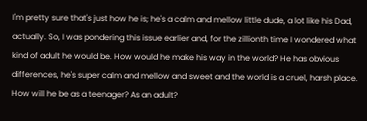I'm pretty sure that's just how he is; he's a calm and mellow little dude, a lot like his Dad, actually. So, I was pondering this issue earlier and, for the zillionth time I wondered what kind of adult he would be. How would he make his way in the world? He has obvious differences, he's super calm and mellow and sweet and the world is a cruel, harsh place. How will he be as a teenager? As an adult?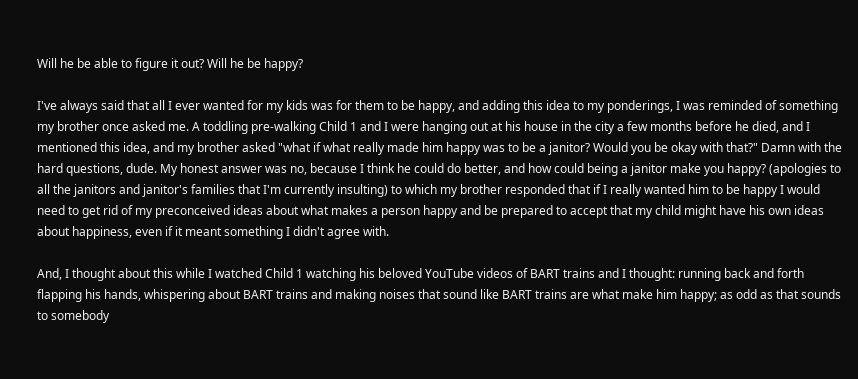Will he be able to figure it out? Will he be happy?

I've always said that all I ever wanted for my kids was for them to be happy, and adding this idea to my ponderings, I was reminded of something my brother once asked me. A toddling pre-walking Child 1 and I were hanging out at his house in the city a few months before he died, and I mentioned this idea, and my brother asked "what if what really made him happy was to be a janitor? Would you be okay with that?" Damn with the hard questions, dude. My honest answer was no, because I think he could do better, and how could being a janitor make you happy? (apologies to all the janitors and janitor's families that I'm currently insulting) to which my brother responded that if I really wanted him to be happy I would need to get rid of my preconceived ideas about what makes a person happy and be prepared to accept that my child might have his own ideas about happiness, even if it meant something I didn't agree with.

And, I thought about this while I watched Child 1 watching his beloved YouTube videos of BART trains and I thought: running back and forth flapping his hands, whispering about BART trains and making noises that sound like BART trains are what make him happy; as odd as that sounds to somebody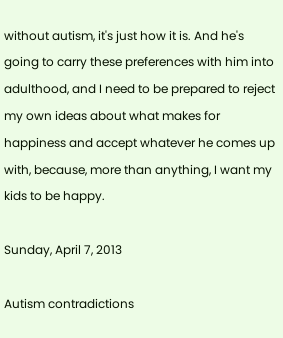without autism, it's just how it is. And he's going to carry these preferences with him into adulthood, and I need to be prepared to reject my own ideas about what makes for happiness and accept whatever he comes up with, because, more than anything, I want my kids to be happy.

Sunday, April 7, 2013

Autism contradictions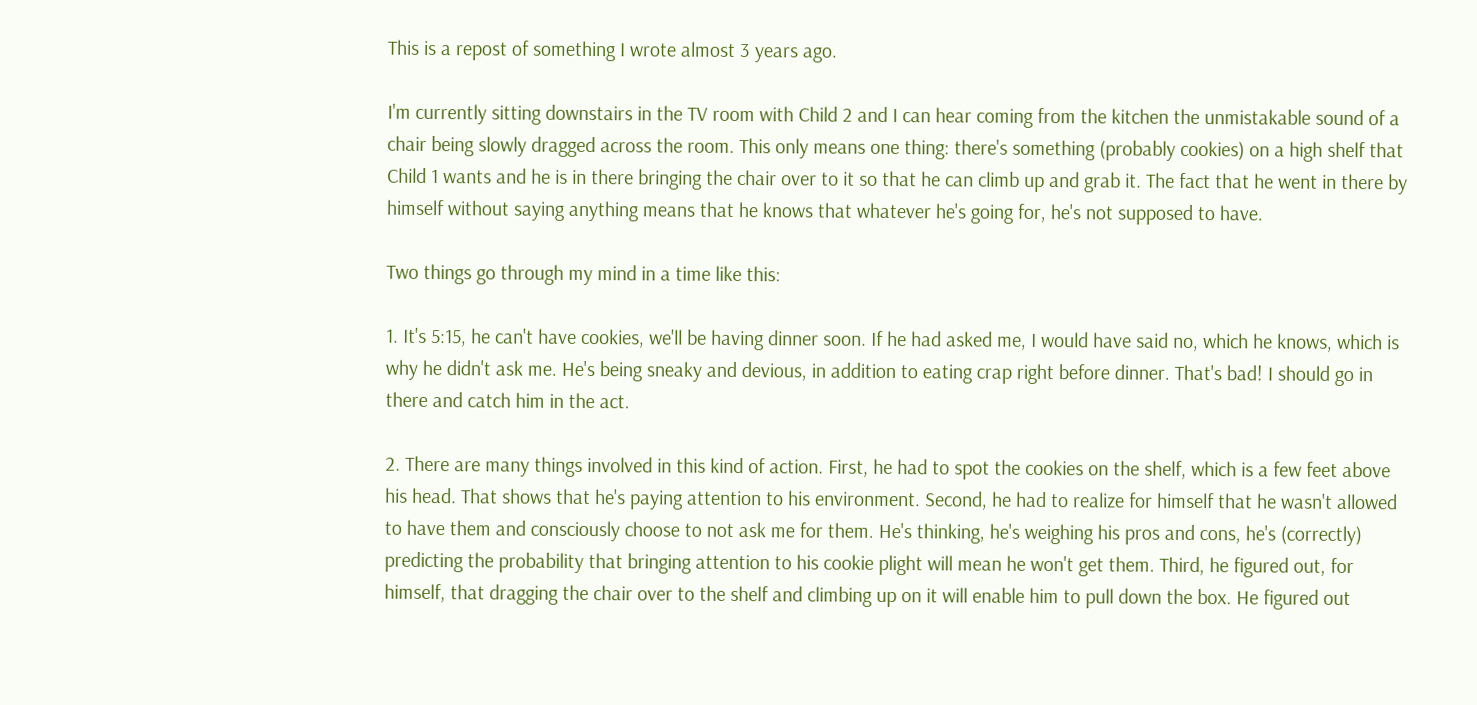This is a repost of something I wrote almost 3 years ago.

I'm currently sitting downstairs in the TV room with Child 2 and I can hear coming from the kitchen the unmistakable sound of a chair being slowly dragged across the room. This only means one thing: there's something (probably cookies) on a high shelf that Child 1 wants and he is in there bringing the chair over to it so that he can climb up and grab it. The fact that he went in there by himself without saying anything means that he knows that whatever he's going for, he's not supposed to have.

Two things go through my mind in a time like this:

1. It's 5:15, he can't have cookies, we'll be having dinner soon. If he had asked me, I would have said no, which he knows, which is why he didn't ask me. He's being sneaky and devious, in addition to eating crap right before dinner. That's bad! I should go in there and catch him in the act.

2. There are many things involved in this kind of action. First, he had to spot the cookies on the shelf, which is a few feet above his head. That shows that he's paying attention to his environment. Second, he had to realize for himself that he wasn't allowed to have them and consciously choose to not ask me for them. He's thinking, he's weighing his pros and cons, he's (correctly) predicting the probability that bringing attention to his cookie plight will mean he won't get them. Third, he figured out, for himself, that dragging the chair over to the shelf and climbing up on it will enable him to pull down the box. He figured out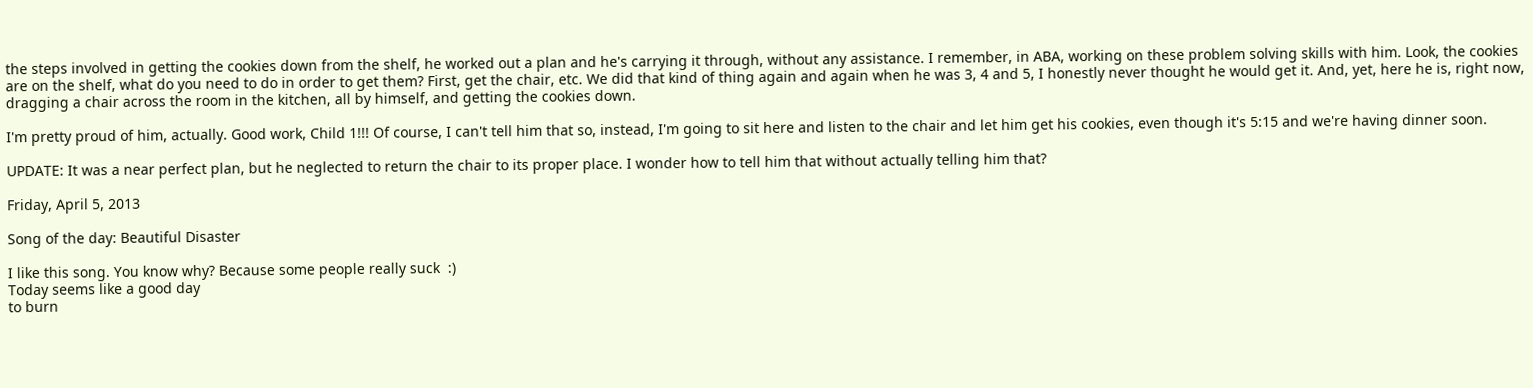the steps involved in getting the cookies down from the shelf, he worked out a plan and he's carrying it through, without any assistance. I remember, in ABA, working on these problem solving skills with him. Look, the cookies are on the shelf, what do you need to do in order to get them? First, get the chair, etc. We did that kind of thing again and again when he was 3, 4 and 5, I honestly never thought he would get it. And, yet, here he is, right now, dragging a chair across the room in the kitchen, all by himself, and getting the cookies down.

I'm pretty proud of him, actually. Good work, Child 1!!! Of course, I can't tell him that so, instead, I'm going to sit here and listen to the chair and let him get his cookies, even though it's 5:15 and we're having dinner soon.

UPDATE: It was a near perfect plan, but he neglected to return the chair to its proper place. I wonder how to tell him that without actually telling him that?

Friday, April 5, 2013

Song of the day: Beautiful Disaster

I like this song. You know why? Because some people really suck  :)
Today seems like a good day
to burn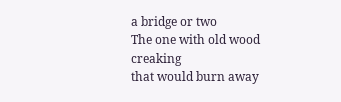a bridge or two
The one with old wood creaking
that would burn away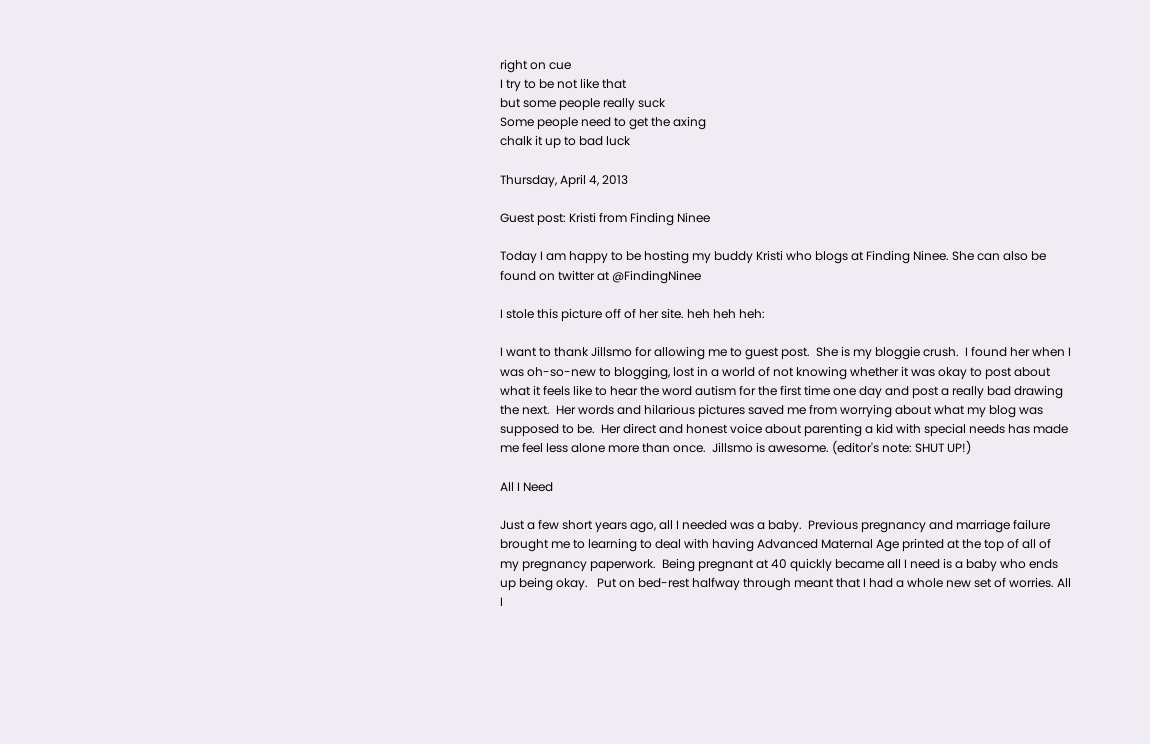right on cue
I try to be not like that
but some people really suck
Some people need to get the axing
chalk it up to bad luck

Thursday, April 4, 2013

Guest post: Kristi from Finding Ninee

Today I am happy to be hosting my buddy Kristi who blogs at Finding Ninee. She can also be found on twitter at @FindingNinee

I stole this picture off of her site. heh heh heh:

I want to thank Jillsmo for allowing me to guest post.  She is my bloggie crush.  I found her when I was oh-so-new to blogging, lost in a world of not knowing whether it was okay to post about what it feels like to hear the word autism for the first time one day and post a really bad drawing the next.  Her words and hilarious pictures saved me from worrying about what my blog was supposed to be.  Her direct and honest voice about parenting a kid with special needs has made me feel less alone more than once.  Jillsmo is awesome. (editor's note: SHUT UP!)

All I Need

Just a few short years ago, all I needed was a baby.  Previous pregnancy and marriage failure brought me to learning to deal with having Advanced Maternal Age printed at the top of all of my pregnancy paperwork.  Being pregnant at 40 quickly became all I need is a baby who ends up being okay.   Put on bed-rest halfway through meant that I had a whole new set of worries. All I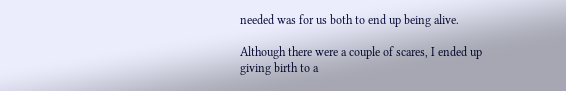needed was for us both to end up being alive.

Although there were a couple of scares, I ended up giving birth to a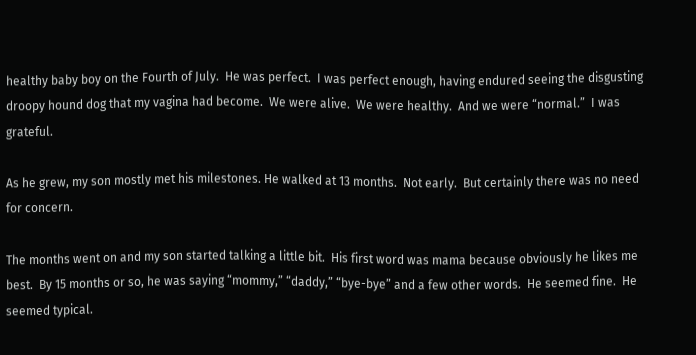healthy baby boy on the Fourth of July.  He was perfect.  I was perfect enough, having endured seeing the disgusting droopy hound dog that my vagina had become.  We were alive.  We were healthy.  And we were “normal.”  I was grateful.

As he grew, my son mostly met his milestones. He walked at 13 months.  Not early.  But certainly there was no need for concern.

The months went on and my son started talking a little bit.  His first word was mama because obviously he likes me best.  By 15 months or so, he was saying “mommy,” “daddy,” “bye-bye” and a few other words.  He seemed fine.  He seemed typical.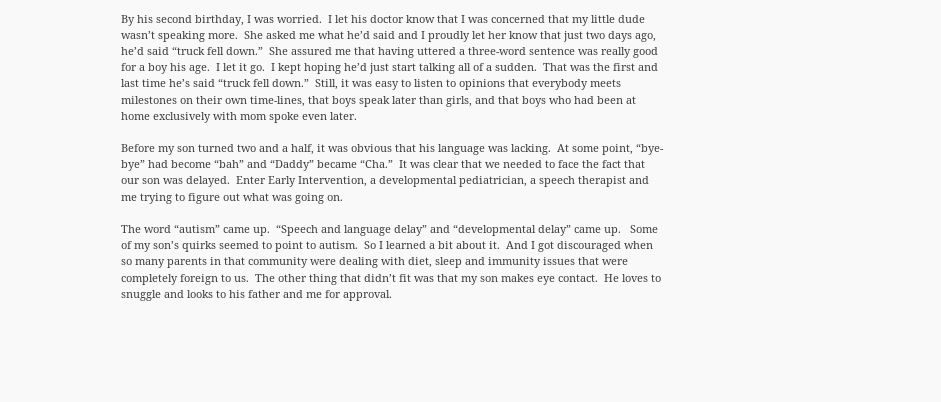By his second birthday, I was worried.  I let his doctor know that I was concerned that my little dude wasn’t speaking more.  She asked me what he’d said and I proudly let her know that just two days ago, he’d said “truck fell down.”  She assured me that having uttered a three-word sentence was really good for a boy his age.  I let it go.  I kept hoping he’d just start talking all of a sudden.  That was the first and last time he’s said “truck fell down.”  Still, it was easy to listen to opinions that everybody meets milestones on their own time-lines, that boys speak later than girls, and that boys who had been at home exclusively with mom spoke even later.

Before my son turned two and a half, it was obvious that his language was lacking.  At some point, “bye-bye” had become “bah” and “Daddy” became “Cha.”  It was clear that we needed to face the fact that our son was delayed.  Enter Early Intervention, a developmental pediatrician, a speech therapist and me trying to figure out what was going on.

The word “autism” came up.  “Speech and language delay” and “developmental delay” came up.   Some of my son’s quirks seemed to point to autism.  So I learned a bit about it.  And I got discouraged when so many parents in that community were dealing with diet, sleep and immunity issues that were completely foreign to us.  The other thing that didn’t fit was that my son makes eye contact.  He loves to snuggle and looks to his father and me for approval.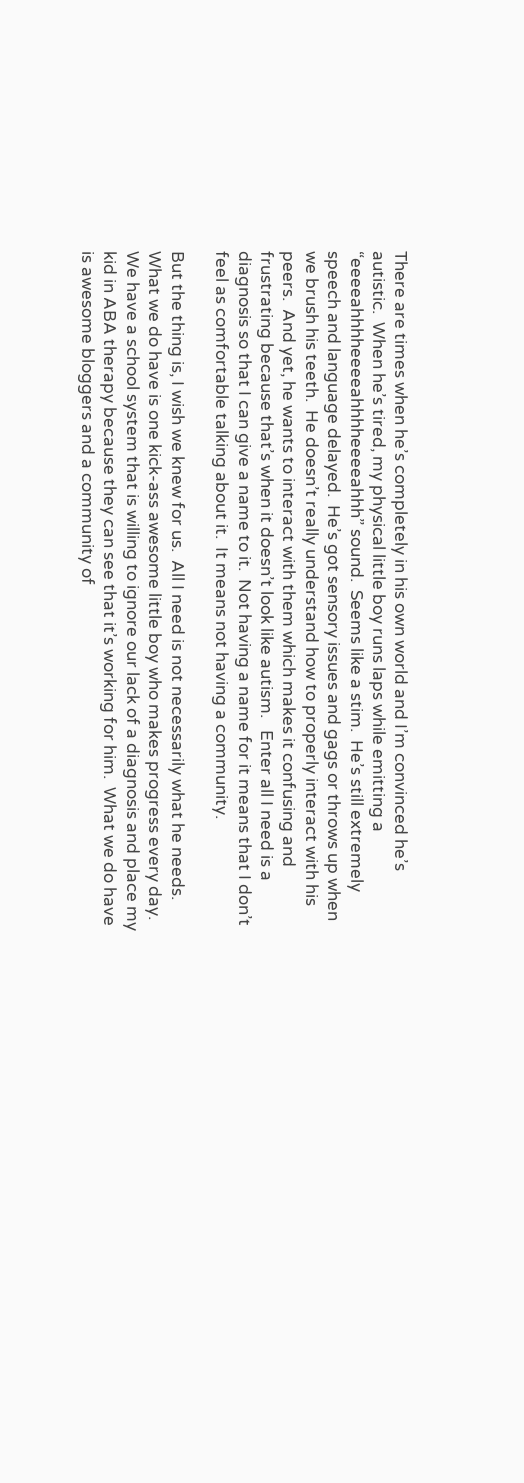There are times when he’s completely in his own world and I’m convinced he’s autistic.  When he’s tired, my physical little boy runs laps while emitting a “eeeeahhhheeeeahhhheeeeahhh” sound.  Seems like a stim.  He’s still extremely speech and language delayed.  He’s got sensory issues and gags or throws up when we brush his teeth.  He doesn’t really understand how to properly interact with his peers.  And yet, he wants to interact with them which makes it confusing and frustrating because that’s when it doesn’t look like autism.   Enter all I need is a diagnosis so that I can give a name to it.  Not having a name for it means that I don’t feel as comfortable talking about it.  It means not having a community.

But the thing is, I wish we knew for us.  All I need is not necessarily what he needs.  What we do have is one kick-ass awesome little boy who makes progress every day.  We have a school system that is willing to ignore our lack of a diagnosis and place my kid in ABA therapy because they can see that it’s working for him.  What we do have is awesome bloggers and a community of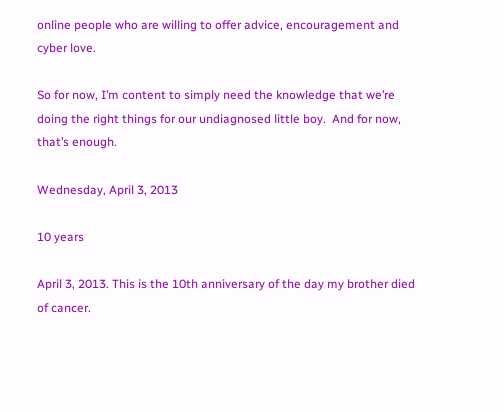online people who are willing to offer advice, encouragement and cyber love.

So for now, I’m content to simply need the knowledge that we’re doing the right things for our undiagnosed little boy.  And for now, that’s enough.

Wednesday, April 3, 2013

10 years

April 3, 2013. This is the 10th anniversary of the day my brother died of cancer.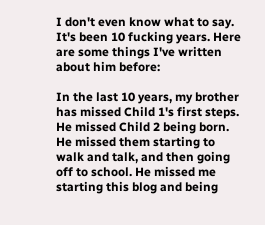I don't even know what to say. It's been 10 fucking years. Here are some things I've written about him before:

In the last 10 years, my brother has missed Child 1's first steps. He missed Child 2 being born. He missed them starting to walk and talk, and then going off to school. He missed me starting this blog and being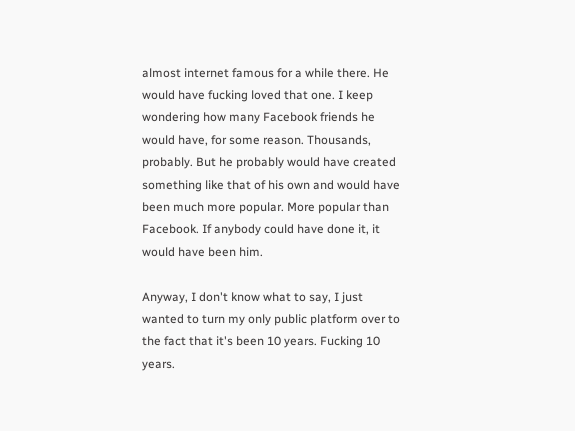almost internet famous for a while there. He would have fucking loved that one. I keep wondering how many Facebook friends he would have, for some reason. Thousands, probably. But he probably would have created something like that of his own and would have been much more popular. More popular than Facebook. If anybody could have done it, it would have been him.

Anyway, I don't know what to say, I just wanted to turn my only public platform over to the fact that it's been 10 years. Fucking 10 years.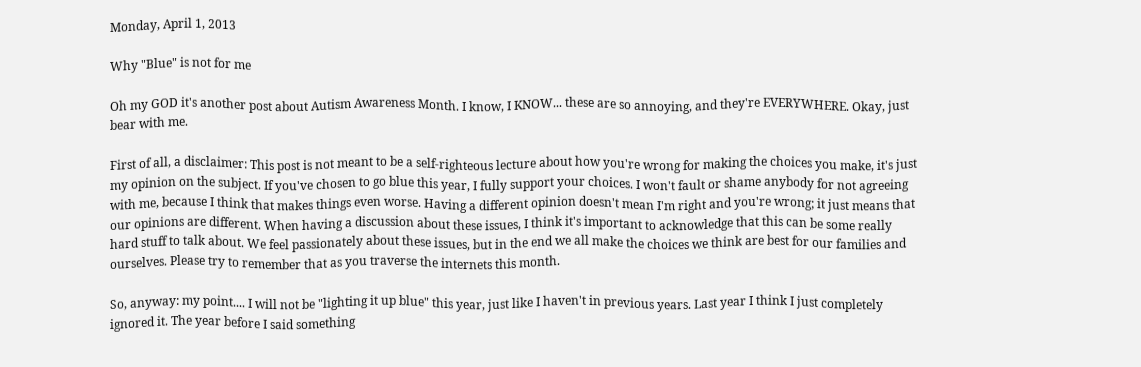Monday, April 1, 2013

Why "Blue" is not for me

Oh my GOD it's another post about Autism Awareness Month. I know, I KNOW... these are so annoying, and they're EVERYWHERE. Okay, just bear with me.

First of all, a disclaimer: This post is not meant to be a self-righteous lecture about how you're wrong for making the choices you make, it's just my opinion on the subject. If you've chosen to go blue this year, I fully support your choices. I won't fault or shame anybody for not agreeing with me, because I think that makes things even worse. Having a different opinion doesn't mean I'm right and you're wrong; it just means that our opinions are different. When having a discussion about these issues, I think it's important to acknowledge that this can be some really hard stuff to talk about. We feel passionately about these issues, but in the end we all make the choices we think are best for our families and ourselves. Please try to remember that as you traverse the internets this month.

So, anyway: my point.... I will not be "lighting it up blue" this year, just like I haven't in previous years. Last year I think I just completely ignored it. The year before I said something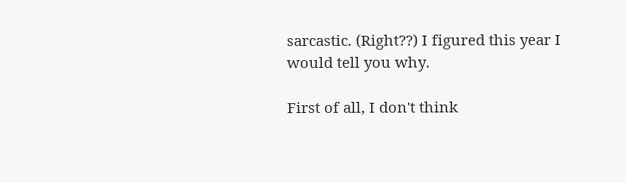sarcastic. (Right??) I figured this year I would tell you why.

First of all, I don't think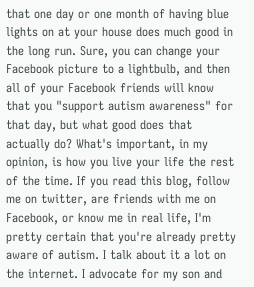that one day or one month of having blue lights on at your house does much good in the long run. Sure, you can change your Facebook picture to a lightbulb, and then all of your Facebook friends will know that you "support autism awareness" for that day, but what good does that actually do? What's important, in my opinion, is how you live your life the rest of the time. If you read this blog, follow me on twitter, are friends with me on Facebook, or know me in real life, I'm pretty certain that you're already pretty aware of autism. I talk about it a lot on the internet. I advocate for my son and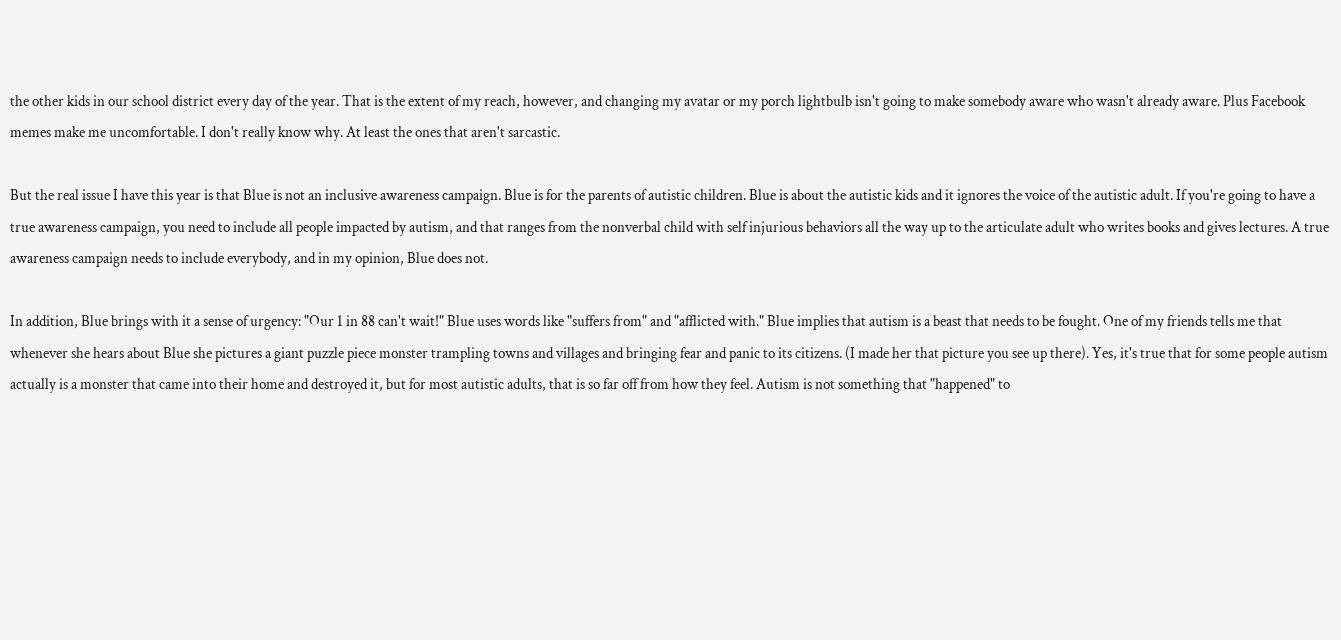the other kids in our school district every day of the year. That is the extent of my reach, however, and changing my avatar or my porch lightbulb isn't going to make somebody aware who wasn't already aware. Plus Facebook memes make me uncomfortable. I don't really know why. At least the ones that aren't sarcastic.

But the real issue I have this year is that Blue is not an inclusive awareness campaign. Blue is for the parents of autistic children. Blue is about the autistic kids and it ignores the voice of the autistic adult. If you're going to have a true awareness campaign, you need to include all people impacted by autism, and that ranges from the nonverbal child with self injurious behaviors all the way up to the articulate adult who writes books and gives lectures. A true awareness campaign needs to include everybody, and in my opinion, Blue does not.

In addition, Blue brings with it a sense of urgency: "Our 1 in 88 can't wait!" Blue uses words like "suffers from" and "afflicted with." Blue implies that autism is a beast that needs to be fought. One of my friends tells me that whenever she hears about Blue she pictures a giant puzzle piece monster trampling towns and villages and bringing fear and panic to its citizens. (I made her that picture you see up there). Yes, it's true that for some people autism actually is a monster that came into their home and destroyed it, but for most autistic adults, that is so far off from how they feel. Autism is not something that "happened" to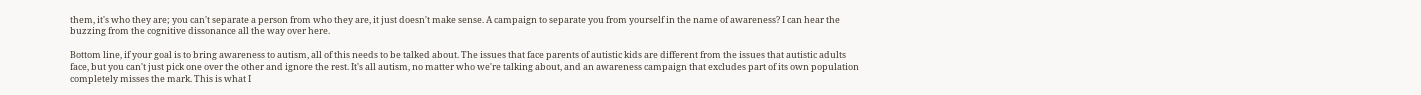them, it's who they are; you can't separate a person from who they are, it just doesn't make sense. A campaign to separate you from yourself in the name of awareness? I can hear the buzzing from the cognitive dissonance all the way over here.

Bottom line, if your goal is to bring awareness to autism, all of this needs to be talked about. The issues that face parents of autistic kids are different from the issues that autistic adults face, but you can't just pick one over the other and ignore the rest. It's all autism, no matter who we're talking about, and an awareness campaign that excludes part of its own population completely misses the mark. This is what I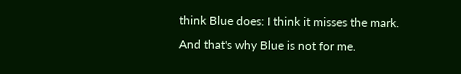think Blue does: I think it misses the mark. And that's why Blue is not for me.